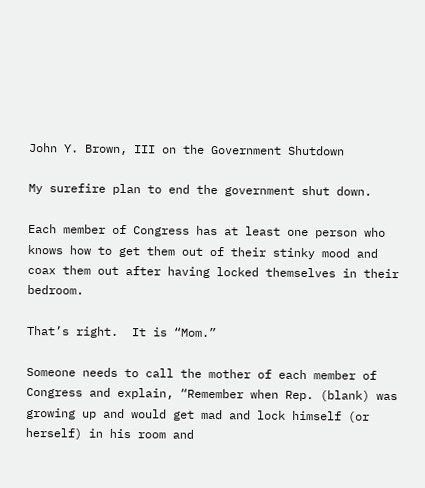John Y. Brown, III on the Government Shutdown

My surefire plan to end the government shut down.

Each member of Congress has at least one person who knows how to get them out of their stinky mood and coax them out after having locked themselves in their bedroom.

That’s right.  It is “Mom.”

Someone needs to call the mother of each member of Congress and explain, “Remember when Rep. (blank) was growing up and would get mad and lock himself (or herself) in his room and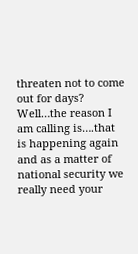threaten not to come out for days? Well…the reason I am calling is….that is happening again and as a matter of national security we really need your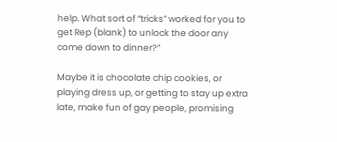help. What sort of “tricks” worked for you to get Rep (blank) to unlock the door any come down to dinner?”

Maybe it is chocolate chip cookies, or playing dress up, or getting to stay up extra late, make fun of gay people, promising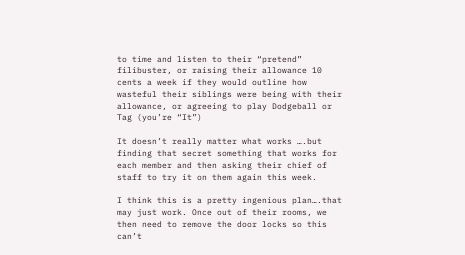to time and listen to their “pretend” filibuster, or raising their allowance 10 cents a week if they would outline how wasteful their siblings were being with their allowance, or agreeing to play Dodgeball or Tag (you’re “It”)

It doesn’t really matter what works ….but finding that secret something that works for each member and then asking their chief of staff to try it on them again this week.

I think this is a pretty ingenious plan….that may just work. Once out of their rooms, we then need to remove the door locks so this can’t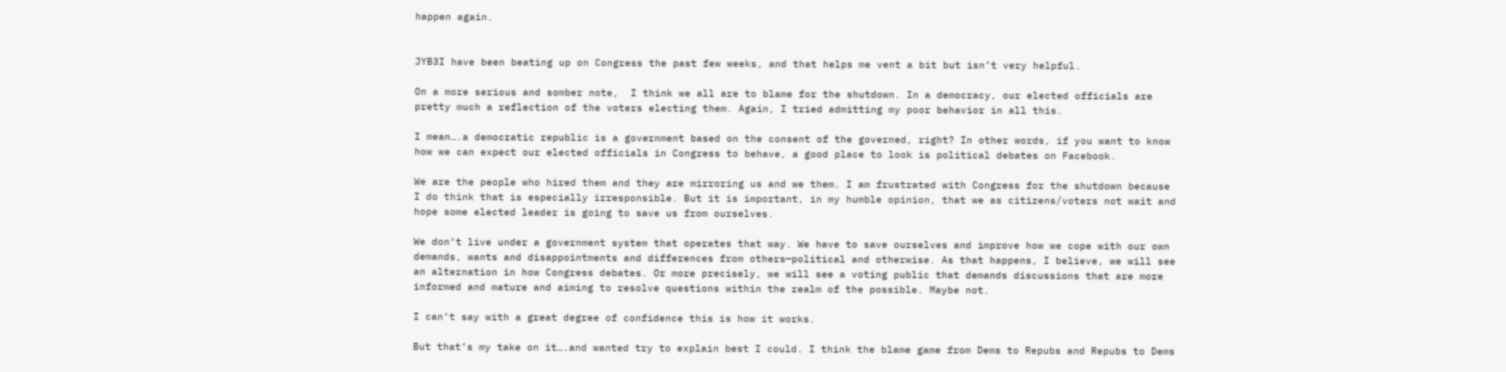happen again.


JYB3I have been beating up on Congress the past few weeks, and that helps me vent a bit but isn’t very helpful.

On a more serious and somber note,  I think we all are to blame for the shutdown. In a democracy, our elected officials are pretty much a reflection of the voters electing them. Again, I tried admitting my poor behavior in all this.

I mean….a democratic republic is a government based on the consent of the governed, right? In other words, if you want to know how we can expect our elected officials in Congress to behave, a good place to look is political debates on Facebook.

We are the people who hired them and they are mirroring us and we them. I am frustrated with Congress for the shutdown because I do think that is especially irresponsible. But it is important, in my humble opinion, that we as citizens/voters not wait and hope some elected leader is going to save us from ourselves.

We don’t live under a government system that operates that way. We have to save ourselves and improve how we cope with our own demands, wants and disappointments and differences from others—political and otherwise. As that happens, I believe, we will see an alternation in how Congress debates. Or more precisely, we will see a voting public that demands discussions that are more informed and mature and aiming to resolve questions within the realm of the possible. Maybe not.

I can’t say with a great degree of confidence this is how it works.

But that’s my take on it….and wanted try to explain best I could. I think the blame game from Dems to Repubs and Repubs to Dems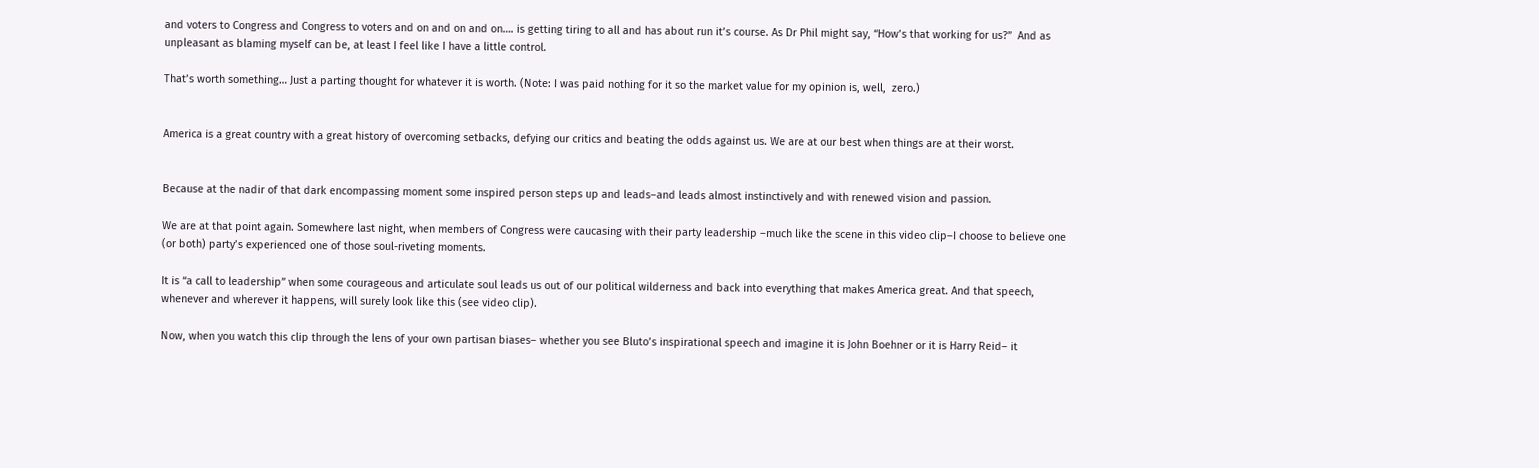and voters to Congress and Congress to voters and on and on and on…. is getting tiring to all and has about run it’s course. As Dr Phil might say, “How’s that working for us?”  And as unpleasant as blaming myself can be, at least I feel like I have a little control.

That’s worth something… Just a parting thought for whatever it is worth. (Note: I was paid nothing for it so the market value for my opinion is, well,  zero.)


America is a great country with a great history of overcoming setbacks, defying our critics and beating the odds against us. We are at our best when things are at their worst.


Because at the nadir of that dark encompassing moment some inspired person steps up and leads–and leads almost instinctively and with renewed vision and passion.

We are at that point again. Somewhere last night, when members of Congress were caucasing with their party leadership –much like the scene in this video clip–I choose to believe one (or both) party’s experienced one of those soul-riveting moments.

It is “a call to leadership” when some courageous and articulate soul leads us out of our political wilderness and back into everything that makes America great. And that speech, whenever and wherever it happens, will surely look like this (see video clip).

Now, when you watch this clip through the lens of your own partisan biases– whether you see Bluto’s inspirational speech and imagine it is John Boehner or it is Harry Reid– it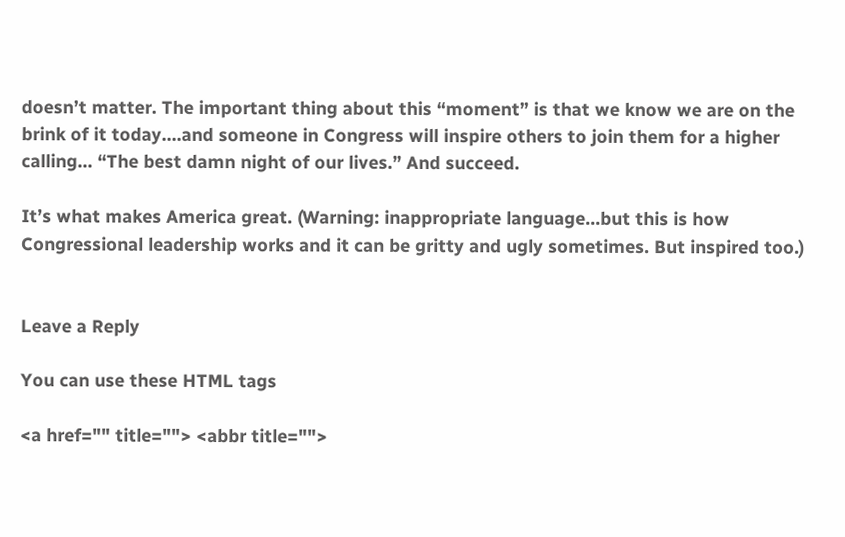doesn’t matter. The important thing about this “moment” is that we know we are on the brink of it today….and someone in Congress will inspire others to join them for a higher calling… “The best damn night of our lives.” And succeed.

It’s what makes America great. (Warning: inappropriate language…but this is how Congressional leadership works and it can be gritty and ugly sometimes. But inspired too.)


Leave a Reply

You can use these HTML tags

<a href="" title=""> <abbr title="">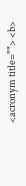<acronym title=""> <b>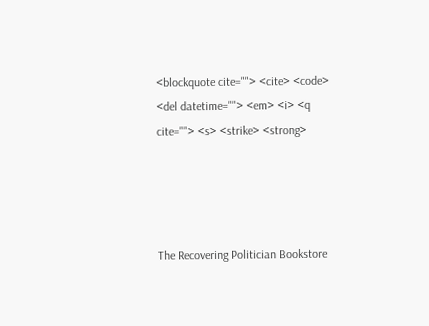<blockquote cite=""> <cite> <code> <del datetime=""> <em> <i> <q cite=""> <s> <strike> <strong>




The Recovering Politician Bookstore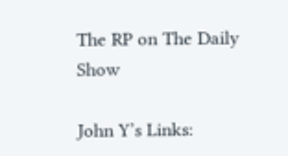The RP on The Daily Show

John Y’s Links: